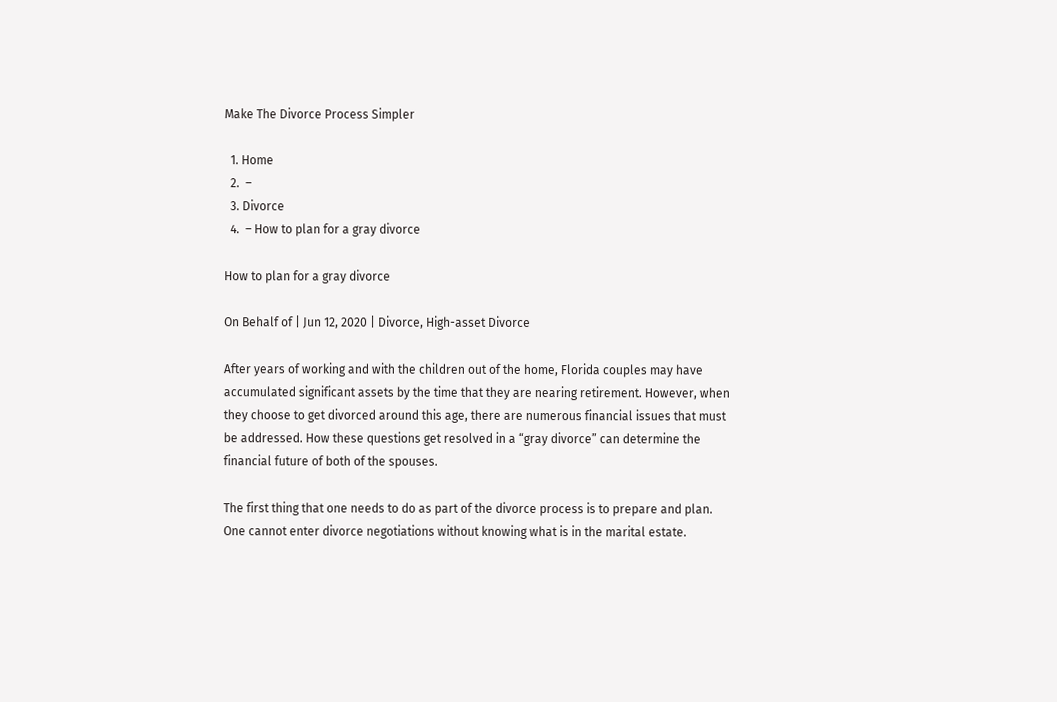Make The Divorce Process Simpler

  1. Home
  2.  –
  3. Divorce
  4.  – How to plan for a gray divorce

How to plan for a gray divorce

On Behalf of | Jun 12, 2020 | Divorce, High-asset Divorce

After years of working and with the children out of the home, Florida couples may have accumulated significant assets by the time that they are nearing retirement. However, when they choose to get divorced around this age, there are numerous financial issues that must be addressed. How these questions get resolved in a “gray divorce” can determine the financial future of both of the spouses.

The first thing that one needs to do as part of the divorce process is to prepare and plan. One cannot enter divorce negotiations without knowing what is in the marital estate.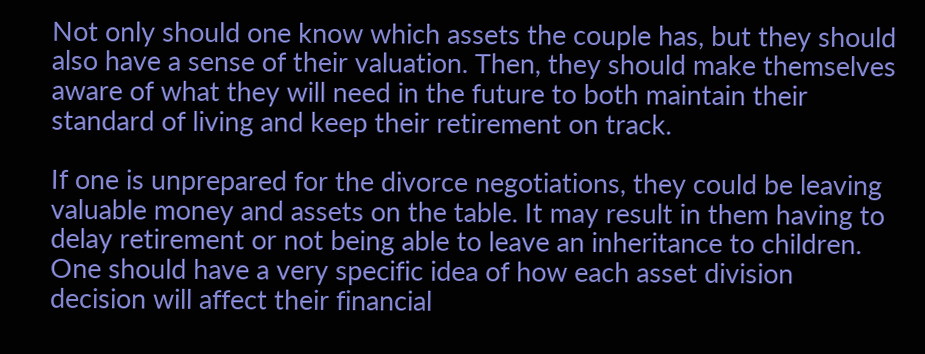Not only should one know which assets the couple has, but they should also have a sense of their valuation. Then, they should make themselves aware of what they will need in the future to both maintain their standard of living and keep their retirement on track.

If one is unprepared for the divorce negotiations, they could be leaving valuable money and assets on the table. It may result in them having to delay retirement or not being able to leave an inheritance to children. One should have a very specific idea of how each asset division decision will affect their financial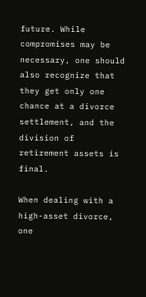future. While compromises may be necessary, one should also recognize that they get only one chance at a divorce settlement, and the division of retirement assets is final.

When dealing with a high-asset divorce, one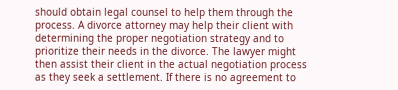should obtain legal counsel to help them through the process. A divorce attorney may help their client with determining the proper negotiation strategy and to prioritize their needs in the divorce. The lawyer might then assist their client in the actual negotiation process as they seek a settlement. If there is no agreement to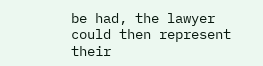be had, the lawyer could then represent their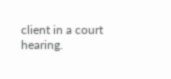client in a court hearing.